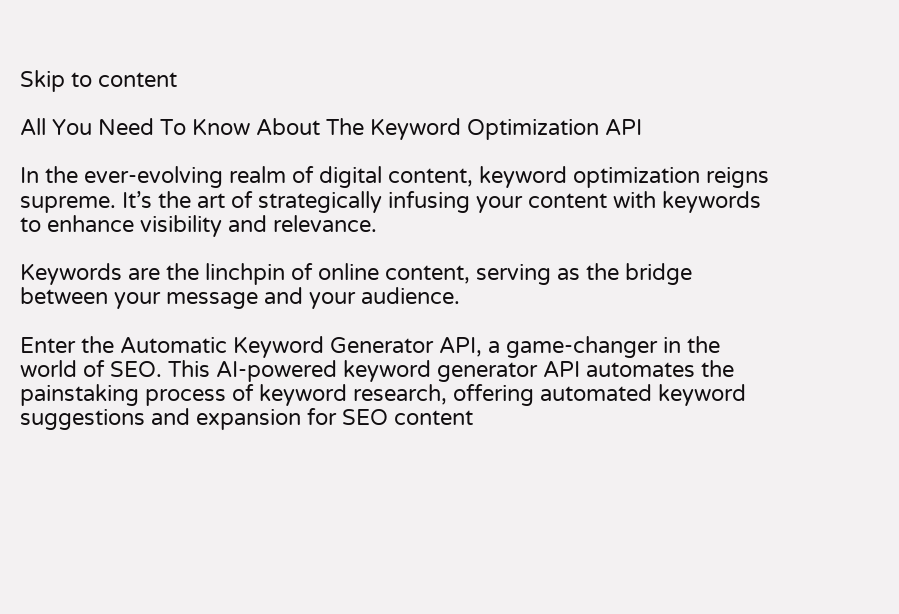Skip to content

All You Need To Know About The Keyword Optimization API

In the ever-evolving realm of digital content, keyword optimization reigns supreme. It’s the art of strategically infusing your content with keywords to enhance visibility and relevance.

Keywords are the linchpin of online content, serving as the bridge between your message and your audience.

Enter the Automatic Keyword Generator API, a game-changer in the world of SEO. This AI-powered keyword generator API automates the painstaking process of keyword research, offering automated keyword suggestions and expansion for SEO content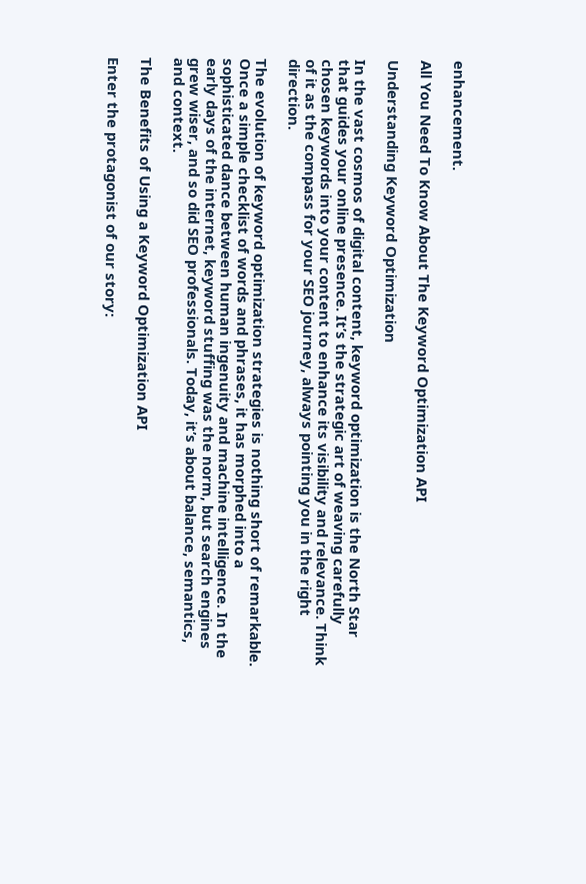enhancement.

All You Need To Know About The Keyword Optimization API

Understanding Keyword Optimization

In the vast cosmos of digital content, keyword optimization is the North Star that guides your online presence. It’s the strategic art of weaving carefully chosen keywords into your content to enhance its visibility and relevance. Think of it as the compass for your SEO journey, always pointing you in the right direction.

The evolution of keyword optimization strategies is nothing short of remarkable. Once a simple checklist of words and phrases, it has morphed into a sophisticated dance between human ingenuity and machine intelligence. In the early days of the internet, keyword stuffing was the norm, but search engines grew wiser, and so did SEO professionals. Today, it’s about balance, semantics, and context.

The Benefits of Using a Keyword Optimization API

Enter the protagonist of our story: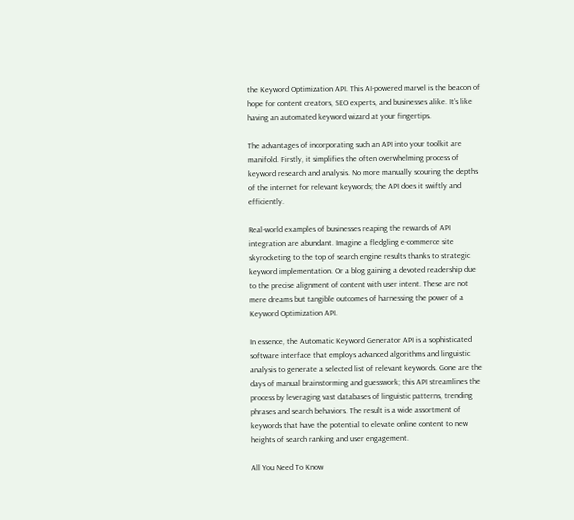the Keyword Optimization API. This AI-powered marvel is the beacon of hope for content creators, SEO experts, and businesses alike. It’s like having an automated keyword wizard at your fingertips.

The advantages of incorporating such an API into your toolkit are manifold. Firstly, it simplifies the often overwhelming process of keyword research and analysis. No more manually scouring the depths of the internet for relevant keywords; the API does it swiftly and efficiently.

Real-world examples of businesses reaping the rewards of API integration are abundant. Imagine a fledgling e-commerce site skyrocketing to the top of search engine results thanks to strategic keyword implementation. Or a blog gaining a devoted readership due to the precise alignment of content with user intent. These are not mere dreams but tangible outcomes of harnessing the power of a Keyword Optimization API.

In essence, the Automatic Keyword Generator API is a sophisticated software interface that employs advanced algorithms and linguistic analysis to generate a selected list of relevant keywords. Gone are the days of manual brainstorming and guesswork; this API streamlines the process by leveraging vast databases of linguistic patterns, trending phrases and search behaviors. The result is a wide assortment of keywords that have the potential to elevate online content to new heights of search ranking and user engagement.

All You Need To Know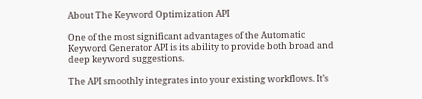About The Keyword Optimization API

One of the most significant advantages of the Automatic Keyword Generator API is its ability to provide both broad and deep keyword suggestions.

The API smoothly integrates into your existing workflows. It’s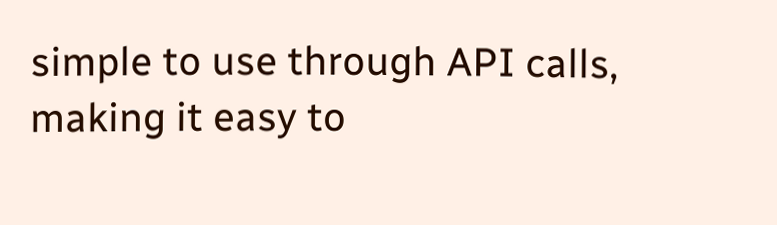simple to use through API calls, making it easy to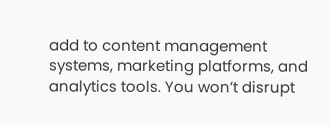add to content management systems, marketing platforms, and analytics tools. You won’t disrupt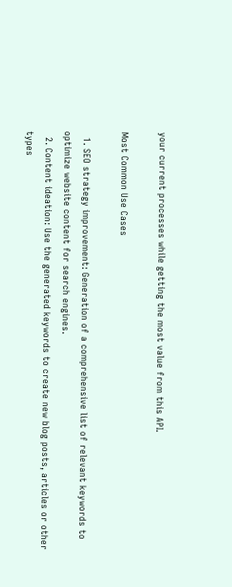your current processes while getting the most value from this API.

Most Common Use Cases

  1. SEO strategy improvement: Generation of a comprehensive list of relevant keywords to optimize website content for search engines.
  2. Content ideation: Use the generated keywords to create new blog posts, articles or other types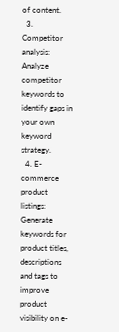of content.
  3. Competitor analysis: Analyze competitor keywords to identify gaps in your own keyword strategy.
  4. E-commerce product listings: Generate keywords for product titles, descriptions and tags to improve product visibility on e-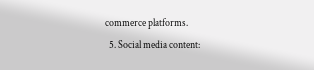commerce platforms.
  5. Social media content: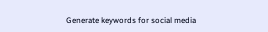Generate keywords for social media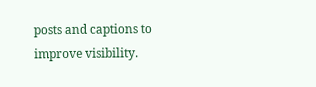posts and captions to improve visibility.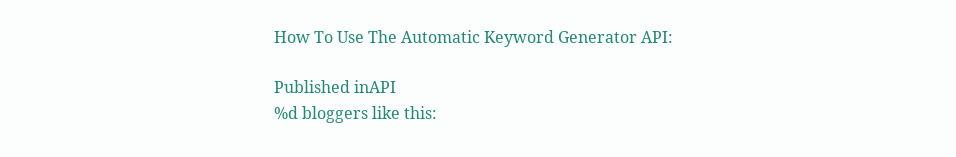How To Use The Automatic Keyword Generator API:

Published inAPI
%d bloggers like this: